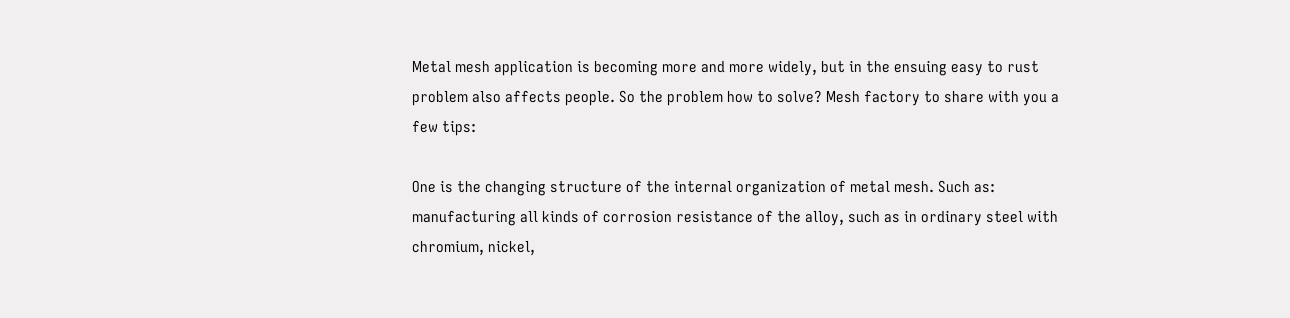Metal mesh application is becoming more and more widely, but in the ensuing easy to rust problem also affects people. So the problem how to solve? Mesh factory to share with you a few tips:

One is the changing structure of the internal organization of metal mesh. Such as: manufacturing all kinds of corrosion resistance of the alloy, such as in ordinary steel with chromium, nickel,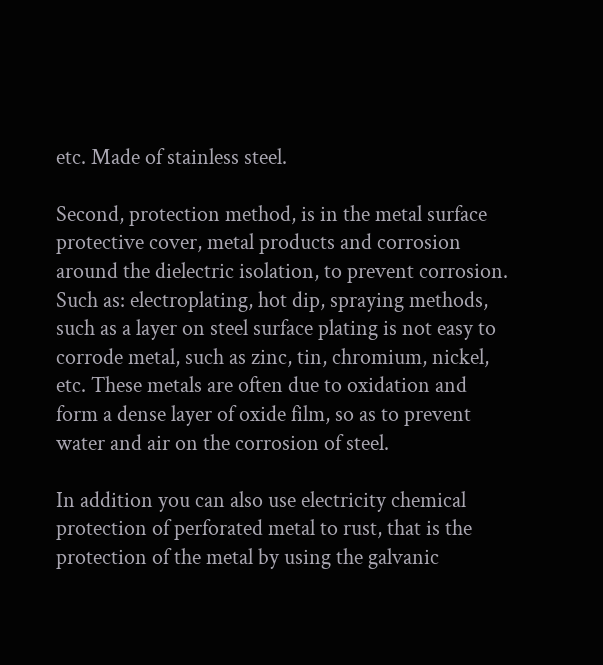etc. Made of stainless steel.

Second, protection method, is in the metal surface protective cover, metal products and corrosion around the dielectric isolation, to prevent corrosion. Such as: electroplating, hot dip, spraying methods, such as a layer on steel surface plating is not easy to corrode metal, such as zinc, tin, chromium, nickel, etc. These metals are often due to oxidation and form a dense layer of oxide film, so as to prevent water and air on the corrosion of steel.

In addition you can also use electricity chemical protection of perforated metal to rust, that is the protection of the metal by using the galvanic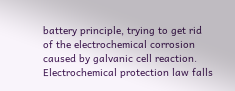battery principle, trying to get rid of the electrochemical corrosion caused by galvanic cell reaction. Electrochemical protection law falls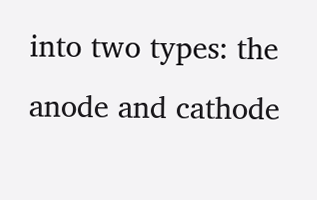into two types: the anode and cathode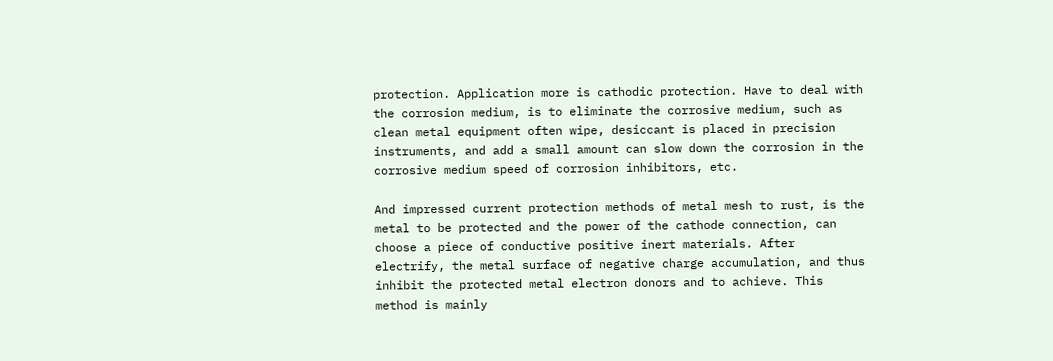protection. Application more is cathodic protection. Have to deal with the corrosion medium, is to eliminate the corrosive medium, such as clean metal equipment often wipe, desiccant is placed in precision instruments, and add a small amount can slow down the corrosion in the corrosive medium speed of corrosion inhibitors, etc.

And impressed current protection methods of metal mesh to rust, is the metal to be protected and the power of the cathode connection, can choose a piece of conductive positive inert materials. After electrify, the metal surface of negative charge accumulation, and thus inhibit the protected metal electron donors and to achieve. This method is mainly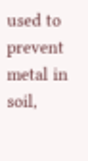used to prevent metal in soil,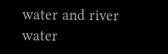water and river water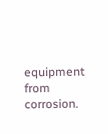equipment from corrosion.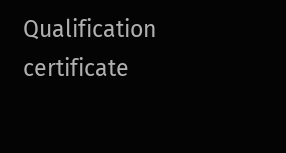Qualification certificate